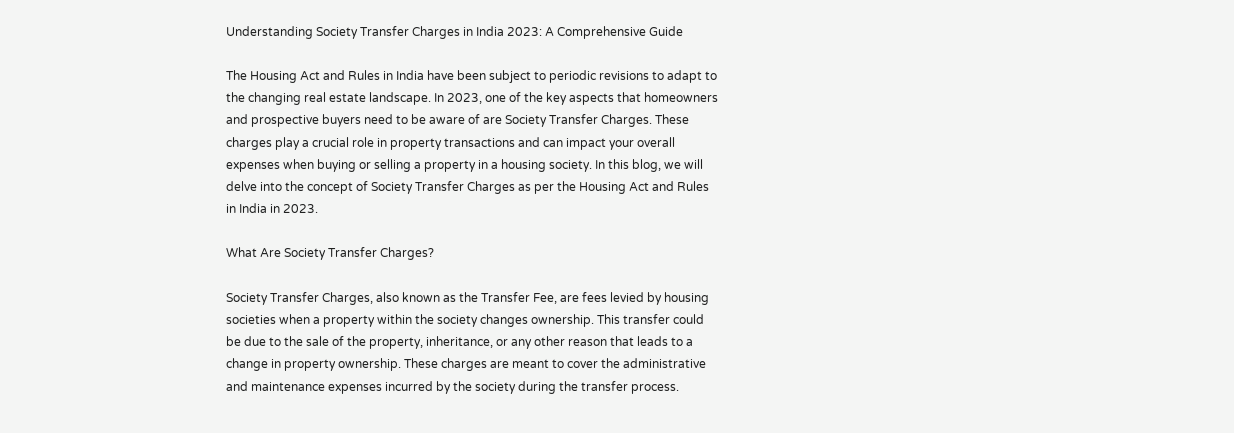Understanding Society Transfer Charges in India 2023: A Comprehensive Guide

The Housing Act and Rules in India have been subject to periodic revisions to adapt to the changing real estate landscape. In 2023, one of the key aspects that homeowners and prospective buyers need to be aware of are Society Transfer Charges. These charges play a crucial role in property transactions and can impact your overall expenses when buying or selling a property in a housing society. In this blog, we will delve into the concept of Society Transfer Charges as per the Housing Act and Rules in India in 2023.

What Are Society Transfer Charges?

Society Transfer Charges, also known as the Transfer Fee, are fees levied by housing societies when a property within the society changes ownership. This transfer could be due to the sale of the property, inheritance, or any other reason that leads to a change in property ownership. These charges are meant to cover the administrative and maintenance expenses incurred by the society during the transfer process.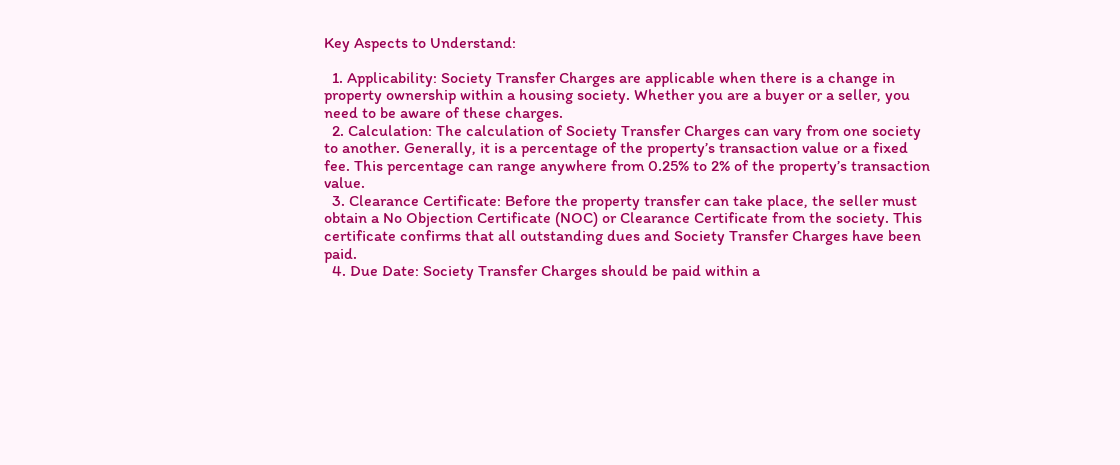Key Aspects to Understand:

  1. Applicability: Society Transfer Charges are applicable when there is a change in property ownership within a housing society. Whether you are a buyer or a seller, you need to be aware of these charges.
  2. Calculation: The calculation of Society Transfer Charges can vary from one society to another. Generally, it is a percentage of the property’s transaction value or a fixed fee. This percentage can range anywhere from 0.25% to 2% of the property’s transaction value.
  3. Clearance Certificate: Before the property transfer can take place, the seller must obtain a No Objection Certificate (NOC) or Clearance Certificate from the society. This certificate confirms that all outstanding dues and Society Transfer Charges have been paid.
  4. Due Date: Society Transfer Charges should be paid within a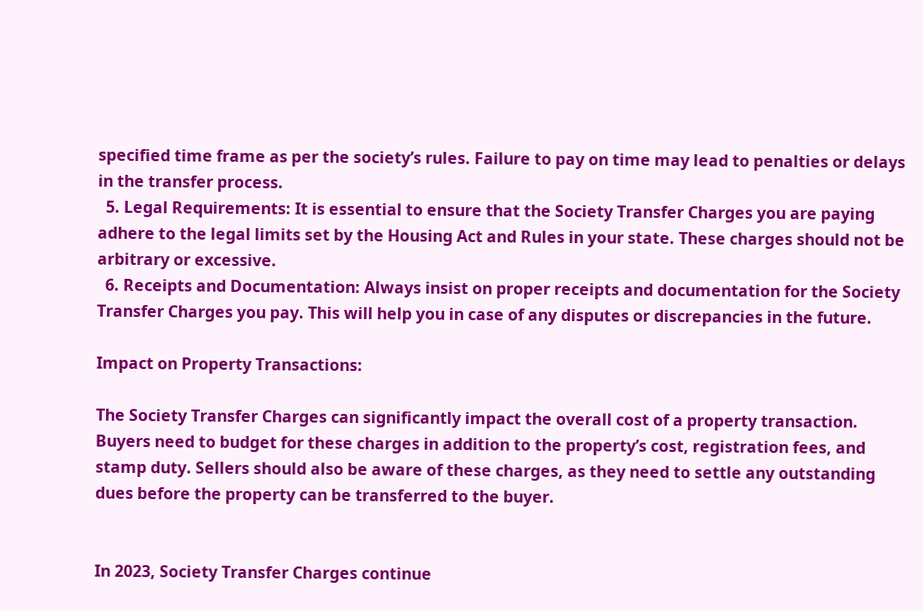specified time frame as per the society’s rules. Failure to pay on time may lead to penalties or delays in the transfer process.
  5. Legal Requirements: It is essential to ensure that the Society Transfer Charges you are paying adhere to the legal limits set by the Housing Act and Rules in your state. These charges should not be arbitrary or excessive.
  6. Receipts and Documentation: Always insist on proper receipts and documentation for the Society Transfer Charges you pay. This will help you in case of any disputes or discrepancies in the future.

Impact on Property Transactions:

The Society Transfer Charges can significantly impact the overall cost of a property transaction. Buyers need to budget for these charges in addition to the property’s cost, registration fees, and stamp duty. Sellers should also be aware of these charges, as they need to settle any outstanding dues before the property can be transferred to the buyer.


In 2023, Society Transfer Charges continue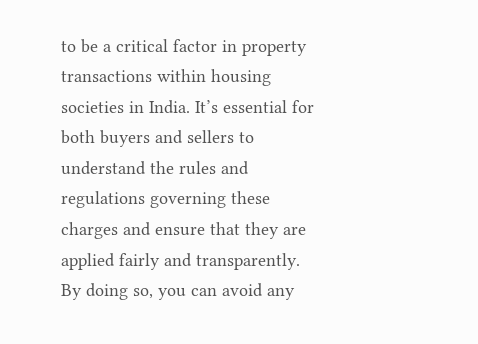to be a critical factor in property transactions within housing societies in India. It’s essential for both buyers and sellers to understand the rules and regulations governing these charges and ensure that they are applied fairly and transparently. By doing so, you can avoid any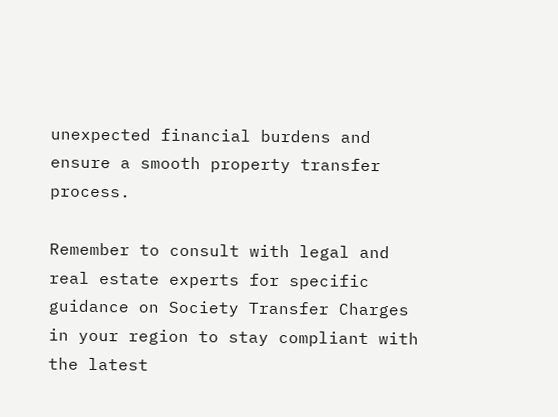unexpected financial burdens and ensure a smooth property transfer process.

Remember to consult with legal and real estate experts for specific guidance on Society Transfer Charges in your region to stay compliant with the latest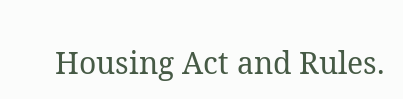Housing Act and Rules.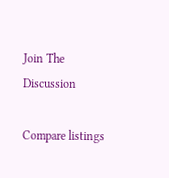Join The Discussion

Compare listings